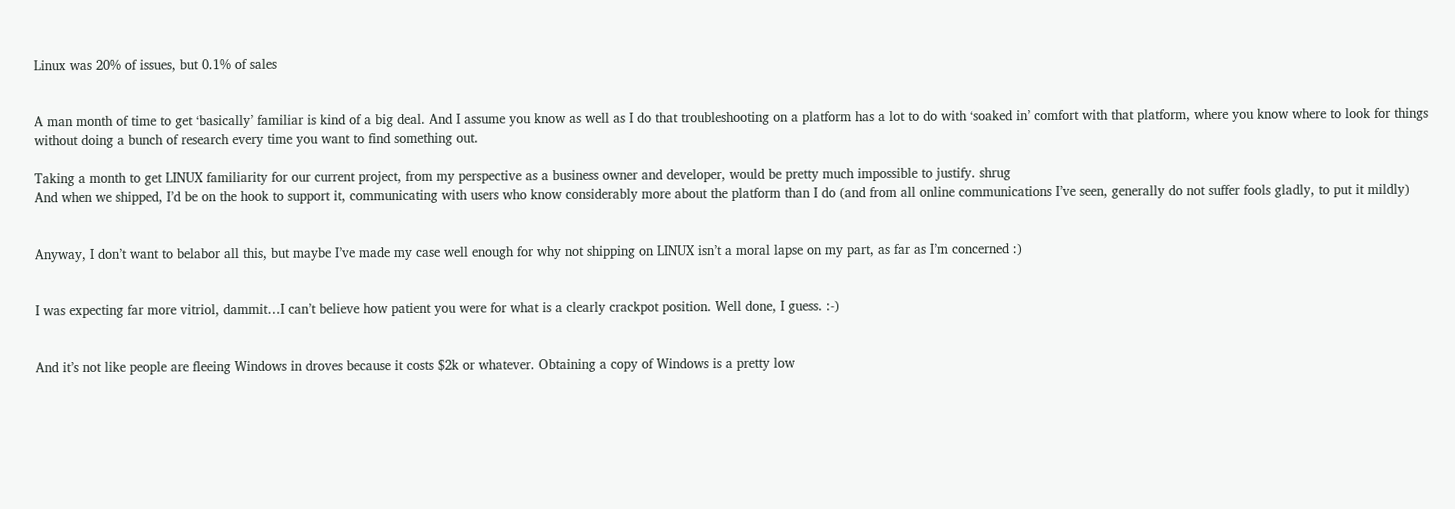Linux was 20% of issues, but 0.1% of sales


A man month of time to get ‘basically’ familiar is kind of a big deal. And I assume you know as well as I do that troubleshooting on a platform has a lot to do with ‘soaked in’ comfort with that platform, where you know where to look for things without doing a bunch of research every time you want to find something out.

Taking a month to get LINUX familiarity for our current project, from my perspective as a business owner and developer, would be pretty much impossible to justify. shrug
And when we shipped, I’d be on the hook to support it, communicating with users who know considerably more about the platform than I do (and from all online communications I’ve seen, generally do not suffer fools gladly, to put it mildly)


Anyway, I don’t want to belabor all this, but maybe I’ve made my case well enough for why not shipping on LINUX isn’t a moral lapse on my part, as far as I’m concerned :)


I was expecting far more vitriol, dammit…I can’t believe how patient you were for what is a clearly crackpot position. Well done, I guess. :-)


And it’s not like people are fleeing Windows in droves because it costs $2k or whatever. Obtaining a copy of Windows is a pretty low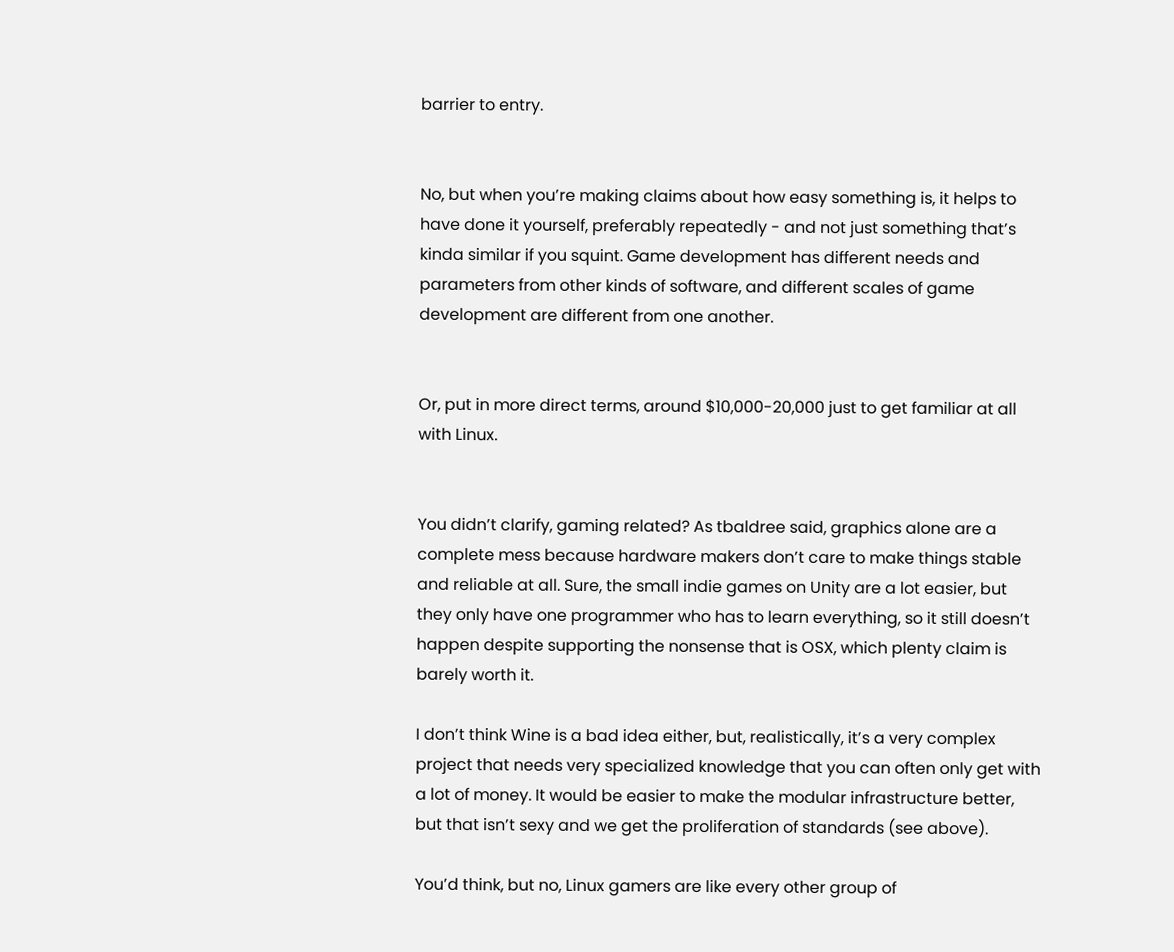barrier to entry.


No, but when you’re making claims about how easy something is, it helps to have done it yourself, preferably repeatedly - and not just something that’s kinda similar if you squint. Game development has different needs and parameters from other kinds of software, and different scales of game development are different from one another.


Or, put in more direct terms, around $10,000-20,000 just to get familiar at all with Linux.


You didn’t clarify, gaming related? As tbaldree said, graphics alone are a complete mess because hardware makers don’t care to make things stable and reliable at all. Sure, the small indie games on Unity are a lot easier, but they only have one programmer who has to learn everything, so it still doesn’t happen despite supporting the nonsense that is OSX, which plenty claim is barely worth it.

I don’t think Wine is a bad idea either, but, realistically, it’s a very complex project that needs very specialized knowledge that you can often only get with a lot of money. It would be easier to make the modular infrastructure better, but that isn’t sexy and we get the proliferation of standards (see above).

You’d think, but no, Linux gamers are like every other group of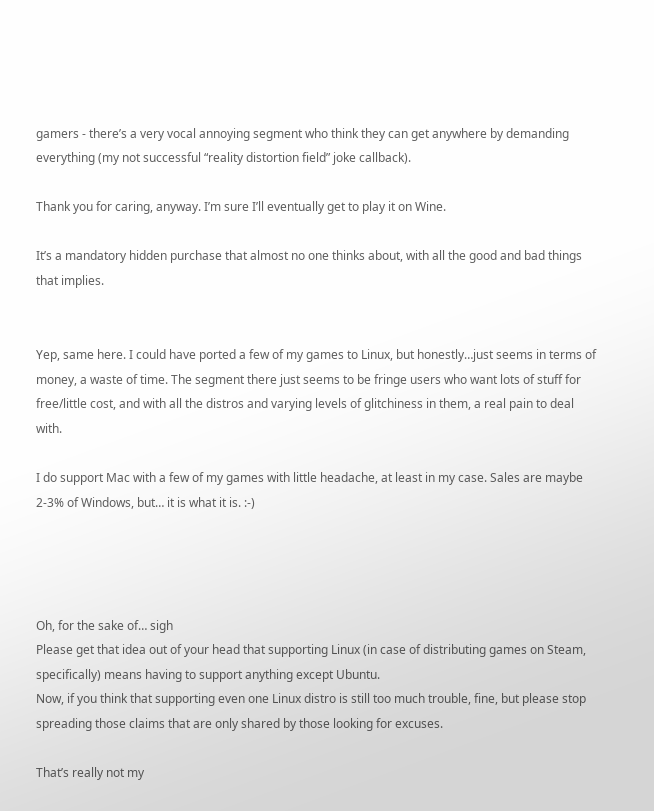gamers - there’s a very vocal annoying segment who think they can get anywhere by demanding everything (my not successful “reality distortion field” joke callback).

Thank you for caring, anyway. I’m sure I’ll eventually get to play it on Wine.

It’s a mandatory hidden purchase that almost no one thinks about, with all the good and bad things that implies.


Yep, same here. I could have ported a few of my games to Linux, but honestly…just seems in terms of money, a waste of time. The segment there just seems to be fringe users who want lots of stuff for free/little cost, and with all the distros and varying levels of glitchiness in them, a real pain to deal with.

I do support Mac with a few of my games with little headache, at least in my case. Sales are maybe 2-3% of Windows, but… it is what it is. :-)




Oh, for the sake of… sigh
Please get that idea out of your head that supporting Linux (in case of distributing games on Steam, specifically) means having to support anything except Ubuntu.
Now, if you think that supporting even one Linux distro is still too much trouble, fine, but please stop spreading those claims that are only shared by those looking for excuses.

That’s really not my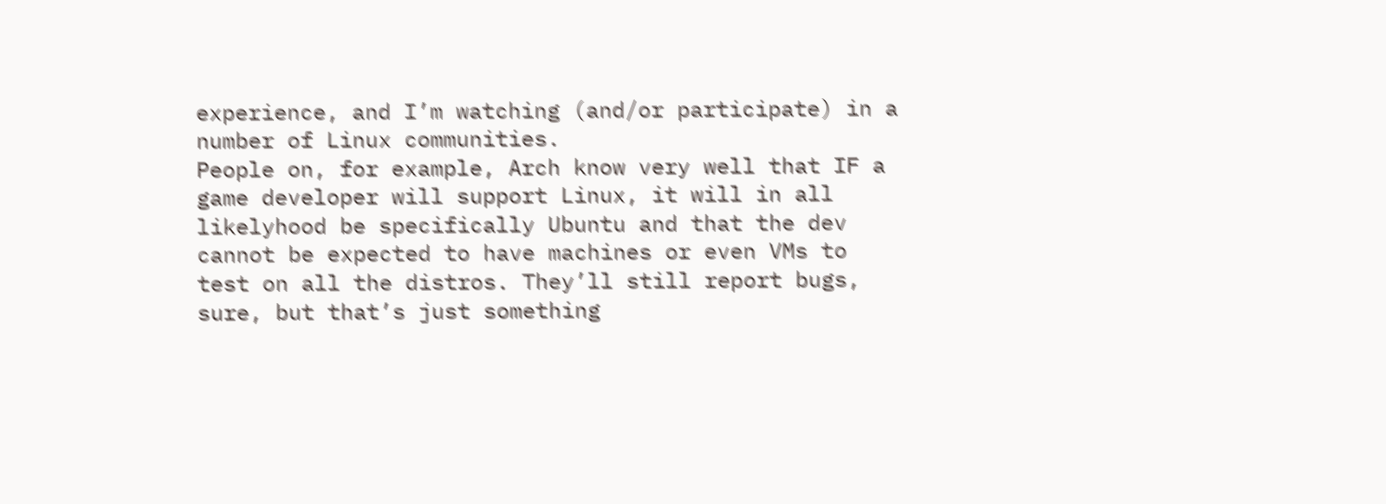experience, and I’m watching (and/or participate) in a number of Linux communities.
People on, for example, Arch know very well that IF a game developer will support Linux, it will in all likelyhood be specifically Ubuntu and that the dev cannot be expected to have machines or even VMs to test on all the distros. They’ll still report bugs, sure, but that’s just something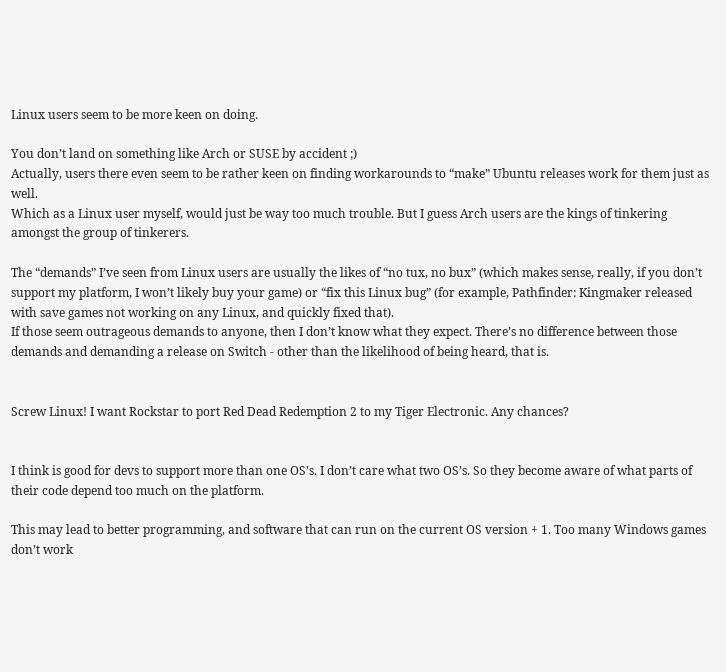Linux users seem to be more keen on doing.

You don’t land on something like Arch or SUSE by accident ;)
Actually, users there even seem to be rather keen on finding workarounds to “make” Ubuntu releases work for them just as well.
Which as a Linux user myself, would just be way too much trouble. But I guess Arch users are the kings of tinkering amongst the group of tinkerers.

The “demands” I’ve seen from Linux users are usually the likes of “no tux, no bux” (which makes sense, really, if you don’t support my platform, I won’t likely buy your game) or “fix this Linux bug” (for example, Pathfinder: Kingmaker released with save games not working on any Linux, and quickly fixed that).
If those seem outrageous demands to anyone, then I don’t know what they expect. There’s no difference between those demands and demanding a release on Switch - other than the likelihood of being heard, that is.


Screw Linux! I want Rockstar to port Red Dead Redemption 2 to my Tiger Electronic. Any chances?


I think is good for devs to support more than one OS’s. I don’t care what two OS’s. So they become aware of what parts of their code depend too much on the platform.

This may lead to better programming, and software that can run on the current OS version + 1. Too many Windows games don’t work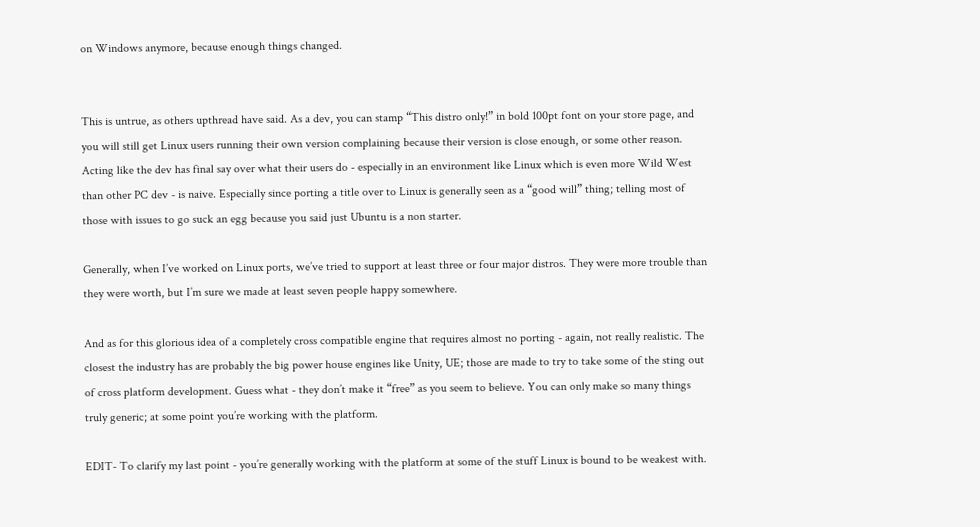on Windows anymore, because enough things changed.


This is untrue, as others upthread have said. As a dev, you can stamp “This distro only!” in bold 100pt font on your store page, and you will still get Linux users running their own version complaining because their version is close enough, or some other reason. Acting like the dev has final say over what their users do - especially in an environment like Linux which is even more Wild West than other PC dev - is naive. Especially since porting a title over to Linux is generally seen as a “good will” thing; telling most of those with issues to go suck an egg because you said just Ubuntu is a non starter.

Generally, when I’ve worked on Linux ports, we’ve tried to support at least three or four major distros. They were more trouble than they were worth, but I’m sure we made at least seven people happy somewhere.

And as for this glorious idea of a completely cross compatible engine that requires almost no porting - again, not really realistic. The closest the industry has are probably the big power house engines like Unity, UE; those are made to try to take some of the sting out of cross platform development. Guess what - they don’t make it “free” as you seem to believe. You can only make so many things truly generic; at some point you’re working with the platform.

EDIT- To clarify my last point - you’re generally working with the platform at some of the stuff Linux is bound to be weakest with.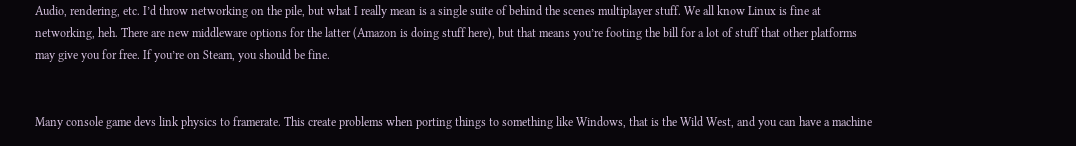Audio, rendering, etc. I’d throw networking on the pile, but what I really mean is a single suite of behind the scenes multiplayer stuff. We all know Linux is fine at networking, heh. There are new middleware options for the latter (Amazon is doing stuff here), but that means you’re footing the bill for a lot of stuff that other platforms may give you for free. If you’re on Steam, you should be fine.


Many console game devs link physics to framerate. This create problems when porting things to something like Windows, that is the Wild West, and you can have a machine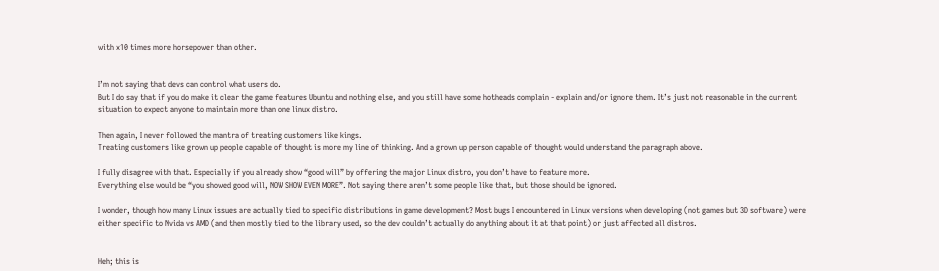with x10 times more horsepower than other.


I’m not saying that devs can control what users do.
But I do say that if you do make it clear the game features Ubuntu and nothing else, and you still have some hotheads complain - explain and/or ignore them. It’s just not reasonable in the current situation to expect anyone to maintain more than one linux distro.

Then again, I never followed the mantra of treating customers like kings.
Treating customers like grown up people capable of thought is more my line of thinking. And a grown up person capable of thought would understand the paragraph above.

I fully disagree with that. Especially if you already show “good will” by offering the major Linux distro, you don’t have to feature more.
Everything else would be “you showed good will, NOW SHOW EVEN MORE”. Not saying there aren’t some people like that, but those should be ignored.

I wonder, though how many Linux issues are actually tied to specific distributions in game development? Most bugs I encountered in Linux versions when developing (not games but 3D software) were either specific to Nvida vs AMD (and then mostly tied to the library used, so the dev couldn’t actually do anything about it at that point) or just affected all distros.


Heh; this is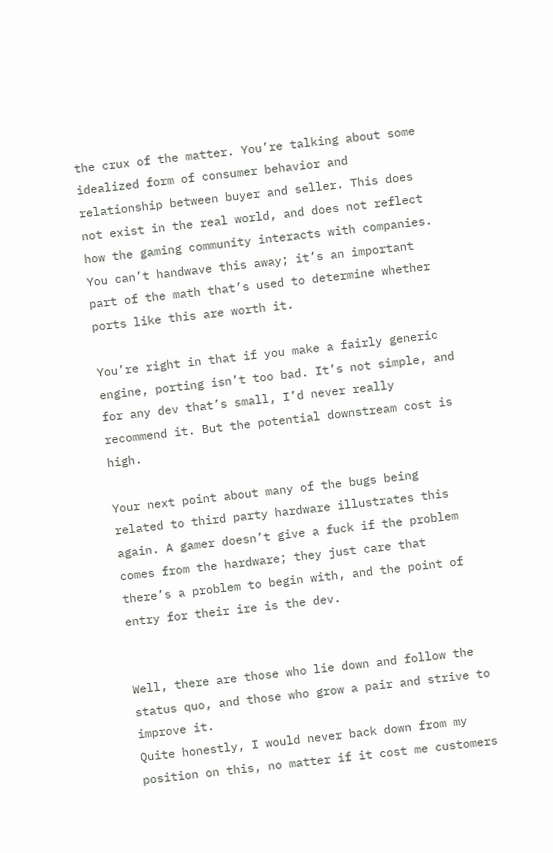the crux of the matter. You’re talking about some idealized form of consumer behavior and relationship between buyer and seller. This does not exist in the real world, and does not reflect how the gaming community interacts with companies. You can’t handwave this away; it’s an important part of the math that’s used to determine whether ports like this are worth it.

You’re right in that if you make a fairly generic engine, porting isn’t too bad. It’s not simple, and for any dev that’s small, I’d never really recommend it. But the potential downstream cost is high.

Your next point about many of the bugs being related to third party hardware illustrates this again. A gamer doesn’t give a fuck if the problem comes from the hardware; they just care that there’s a problem to begin with, and the point of entry for their ire is the dev.


Well, there are those who lie down and follow the status quo, and those who grow a pair and strive to improve it.
Quite honestly, I would never back down from my position on this, no matter if it cost me customers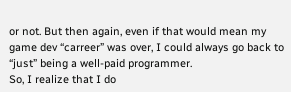or not. But then again, even if that would mean my game dev “carreer” was over, I could always go back to “just” being a well-paid programmer.
So, I realize that I do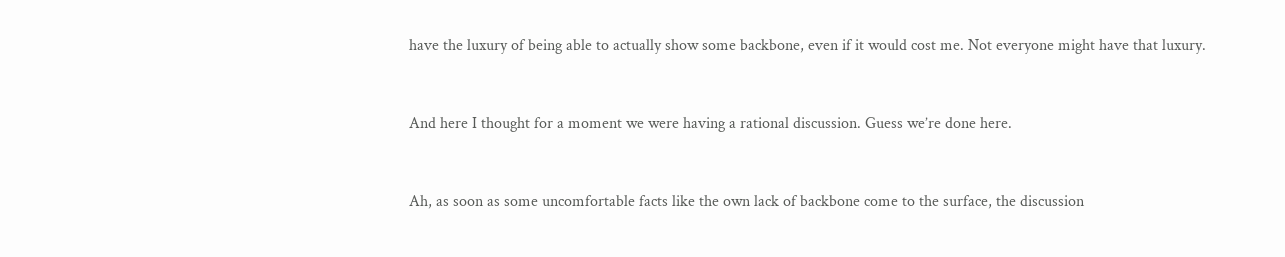have the luxury of being able to actually show some backbone, even if it would cost me. Not everyone might have that luxury.


And here I thought for a moment we were having a rational discussion. Guess we’re done here.


Ah, as soon as some uncomfortable facts like the own lack of backbone come to the surface, the discussion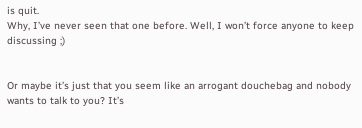is quit.
Why, I’ve never seen that one before. Well, I won’t force anyone to keep discussing ;)


Or maybe it’s just that you seem like an arrogant douchebag and nobody wants to talk to you? It’s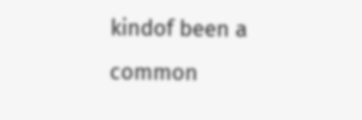kindof been a common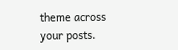theme across your posts.